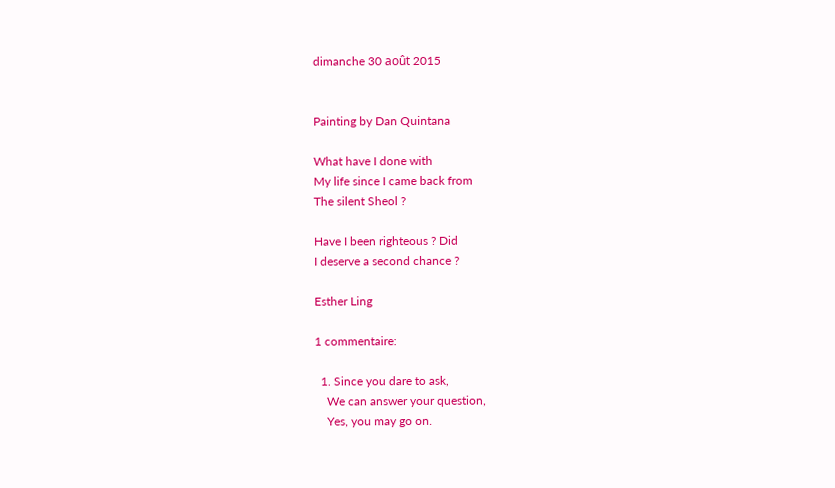dimanche 30 août 2015


Painting by Dan Quintana

What have I done with
My life since I came back from
The silent Sheol ?

Have I been righteous ? Did
I deserve a second chance ?

Esther Ling

1 commentaire:

  1. Since you dare to ask,
    We can answer your question,
    Yes, you may go on.